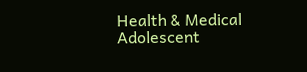Health & Medical Adolescent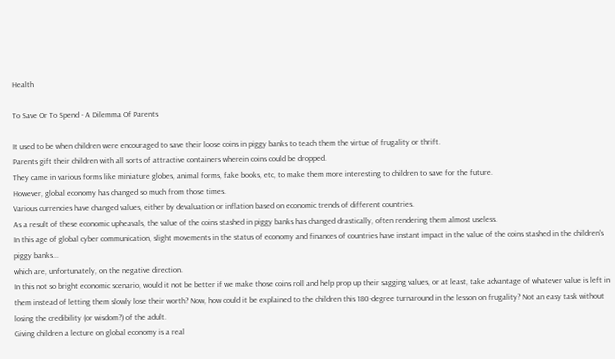Health

To Save Or To Spend - A Dilemma Of Parents

It used to be when children were encouraged to save their loose coins in piggy banks to teach them the virtue of frugality or thrift.
Parents gift their children with all sorts of attractive containers wherein coins could be dropped.
They came in various forms like miniature globes, animal forms, fake books, etc, to make them more interesting to children to save for the future.
However, global economy has changed so much from those times.
Various currencies have changed values, either by devaluation or inflation based on economic trends of different countries.
As a result of these economic upheavals, the value of the coins stashed in piggy banks has changed drastically, often rendering them almost useless.
In this age of global cyber communication, slight movements in the status of economy and finances of countries have instant impact in the value of the coins stashed in the children's piggy banks...
which are, unfortunately, on the negative direction.
In this not so bright economic scenario, would it not be better if we make those coins roll and help prop up their sagging values, or at least, take advantage of whatever value is left in them instead of letting them slowly lose their worth? Now, how could it be explained to the children this 180-degree turnaround in the lesson on frugality? Not an easy task without losing the credibility (or wisdom?) of the adult.
Giving children a lecture on global economy is a real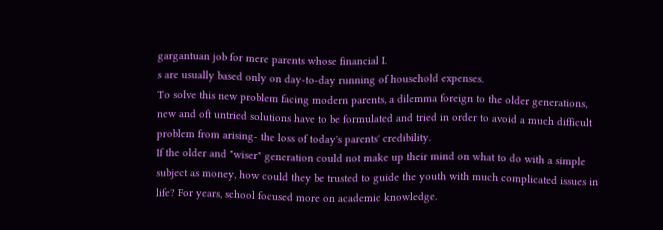gargantuan job for mere parents whose financial I.
s are usually based only on day-to-day running of household expenses.
To solve this new problem facing modern parents, a dilemma foreign to the older generations, new and oft untried solutions have to be formulated and tried in order to avoid a much difficult problem from arising- the loss of today's parents' credibility.
If the older and "wiser" generation could not make up their mind on what to do with a simple subject as money, how could they be trusted to guide the youth with much complicated issues in life? For years, school focused more on academic knowledge.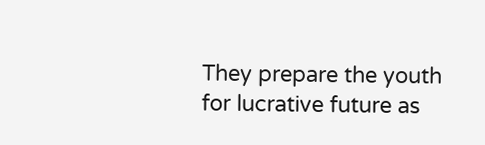They prepare the youth for lucrative future as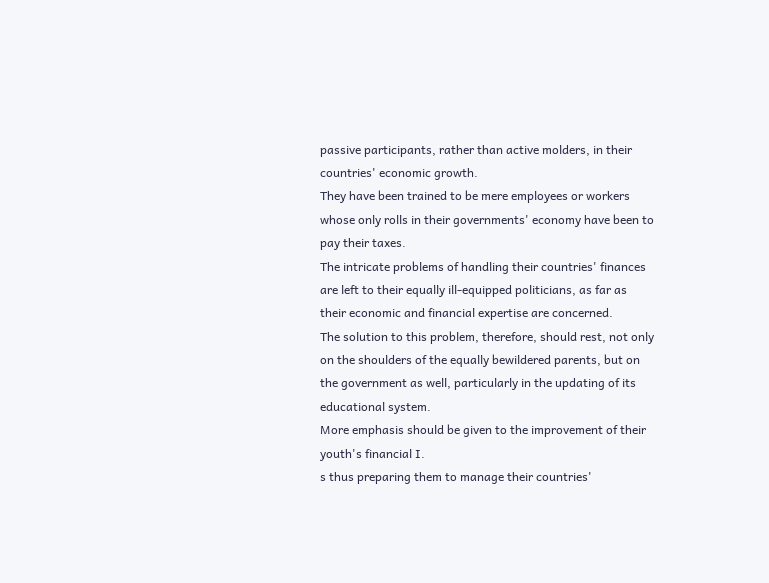passive participants, rather than active molders, in their countries' economic growth.
They have been trained to be mere employees or workers whose only rolls in their governments' economy have been to pay their taxes.
The intricate problems of handling their countries' finances are left to their equally ill-equipped politicians, as far as their economic and financial expertise are concerned.
The solution to this problem, therefore, should rest, not only on the shoulders of the equally bewildered parents, but on the government as well, particularly in the updating of its educational system.
More emphasis should be given to the improvement of their youth's financial I.
s thus preparing them to manage their countries'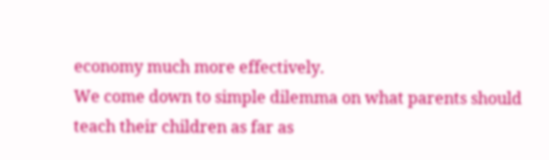economy much more effectively.
We come down to simple dilemma on what parents should teach their children as far as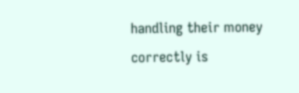handling their money correctly is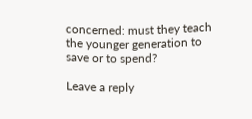concerned: must they teach the younger generation to save or to spend?

Leave a reply